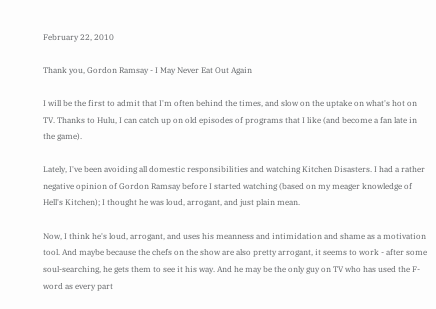February 22, 2010

Thank you, Gordon Ramsay - I May Never Eat Out Again

I will be the first to admit that I'm often behind the times, and slow on the uptake on what's hot on TV. Thanks to Hulu, I can catch up on old episodes of programs that I like (and become a fan late in the game).

Lately, I've been avoiding all domestic responsibilities and watching Kitchen Disasters. I had a rather negative opinion of Gordon Ramsay before I started watching (based on my meager knowledge of Hell's Kitchen); I thought he was loud, arrogant, and just plain mean.

Now, I think he's loud, arrogant, and uses his meanness and intimidation and shame as a motivation tool. And maybe because the chefs on the show are also pretty arrogant, it seems to work - after some soul-searching, he gets them to see it his way. And he may be the only guy on TV who has used the F-word as every part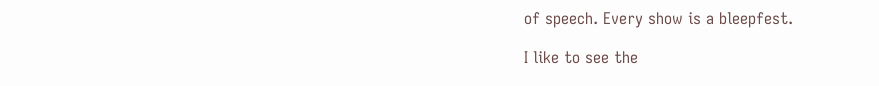of speech. Every show is a bleepfest.

I like to see the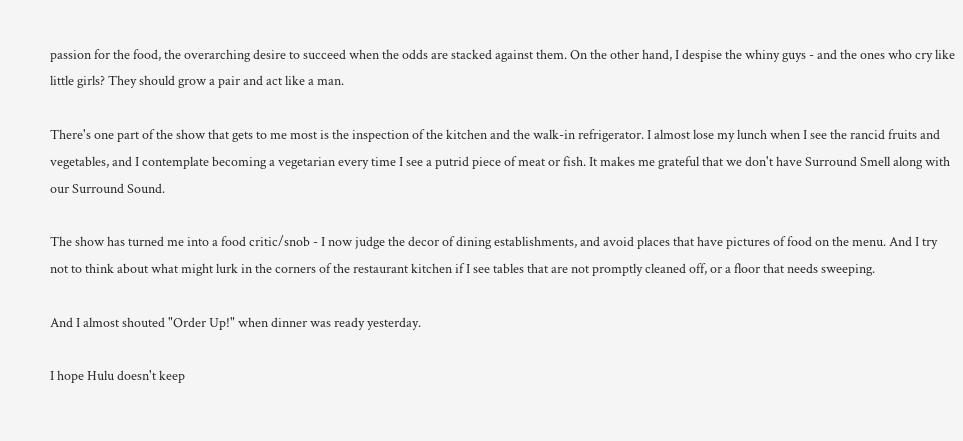passion for the food, the overarching desire to succeed when the odds are stacked against them. On the other hand, I despise the whiny guys - and the ones who cry like little girls? They should grow a pair and act like a man.

There's one part of the show that gets to me most is the inspection of the kitchen and the walk-in refrigerator. I almost lose my lunch when I see the rancid fruits and vegetables, and I contemplate becoming a vegetarian every time I see a putrid piece of meat or fish. It makes me grateful that we don't have Surround Smell along with our Surround Sound.

The show has turned me into a food critic/snob - I now judge the decor of dining establishments, and avoid places that have pictures of food on the menu. And I try not to think about what might lurk in the corners of the restaurant kitchen if I see tables that are not promptly cleaned off, or a floor that needs sweeping.

And I almost shouted "Order Up!" when dinner was ready yesterday.

I hope Hulu doesn't keep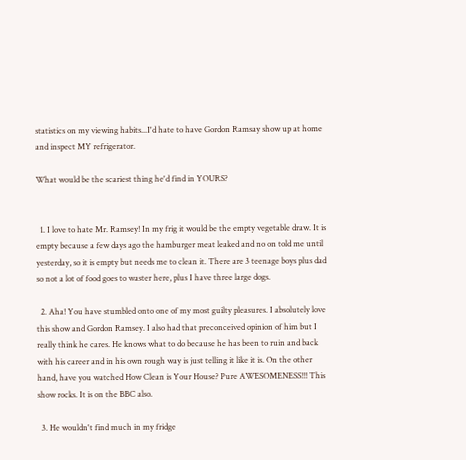statistics on my viewing habits...I'd hate to have Gordon Ramsay show up at home and inspect MY refrigerator.

What would be the scariest thing he'd find in YOURS?


  1. I love to hate Mr. Ramsey! In my frig it would be the empty vegetable draw. It is empty because a few days ago the hamburger meat leaked and no on told me until yesterday, so it is empty but needs me to clean it. There are 3 teenage boys plus dad so not a lot of food goes to waster here, plus I have three large dogs.

  2. Aha! You have stumbled onto one of my most guilty pleasures. I absolutely love this show and Gordon Ramsey. I also had that preconceived opinion of him but I really think he cares. He knows what to do because he has been to ruin and back with his career and in his own rough way is just telling it like it is. On the other hand, have you watched How Clean is Your House? Pure AWESOMENESS!!! This show rocks. It is on the BBC also.

  3. He wouldn't find much in my fridge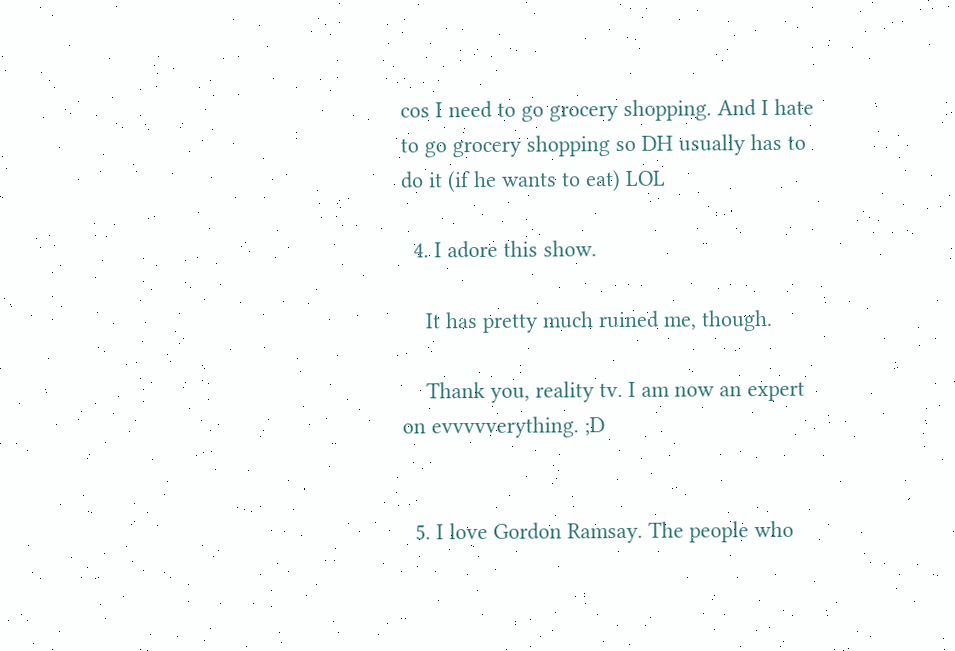cos I need to go grocery shopping. And I hate to go grocery shopping so DH usually has to do it (if he wants to eat) LOL

  4. I adore this show.

    It has pretty much ruined me, though.

    Thank you, reality tv. I am now an expert on evvvvverything. ;D


  5. I love Gordon Ramsay. The people who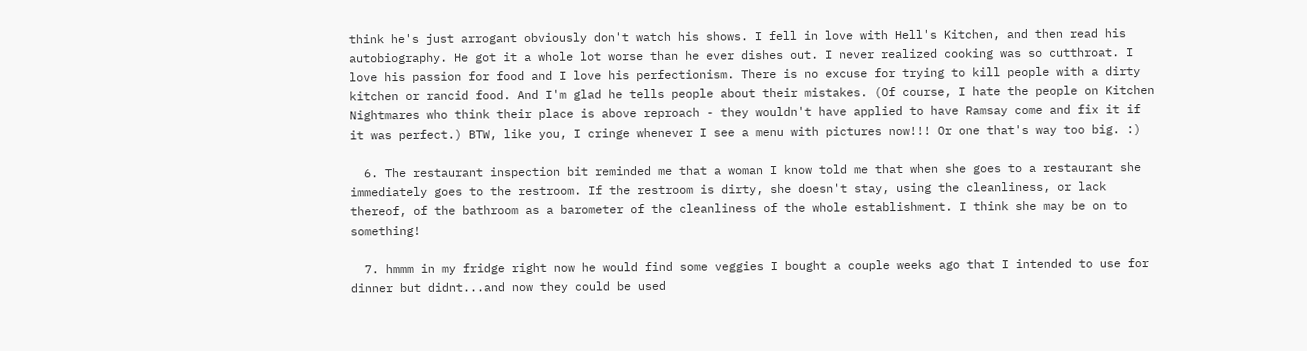think he's just arrogant obviously don't watch his shows. I fell in love with Hell's Kitchen, and then read his autobiography. He got it a whole lot worse than he ever dishes out. I never realized cooking was so cutthroat. I love his passion for food and I love his perfectionism. There is no excuse for trying to kill people with a dirty kitchen or rancid food. And I'm glad he tells people about their mistakes. (Of course, I hate the people on Kitchen Nightmares who think their place is above reproach - they wouldn't have applied to have Ramsay come and fix it if it was perfect.) BTW, like you, I cringe whenever I see a menu with pictures now!!! Or one that's way too big. :)

  6. The restaurant inspection bit reminded me that a woman I know told me that when she goes to a restaurant she immediately goes to the restroom. If the restroom is dirty, she doesn't stay, using the cleanliness, or lack thereof, of the bathroom as a barometer of the cleanliness of the whole establishment. I think she may be on to something!

  7. hmmm in my fridge right now he would find some veggies I bought a couple weeks ago that I intended to use for dinner but didnt...and now they could be used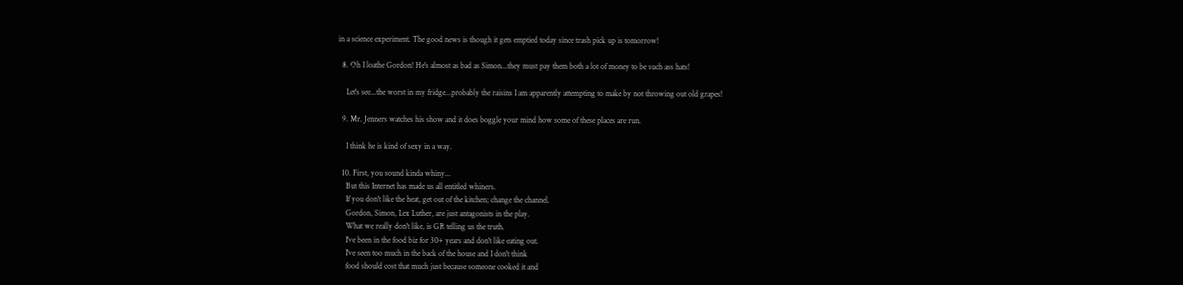in a science experiment. The good news is though it gets emptied today since trash pick up is tomorrow!

  8. Oh I loathe Gordon! He's almost as bad as Simon...they must pay them both a lot of money to be such ass hats!

    Let's see...the worst in my fridge...probably the raisins I am apparently attempting to make by not throwing out old grapes!

  9. Mr. Jenners watches his show and it does boggle your mind how some of these places are run.

    I think he is kind of sexy in a way.

  10. First, you sound kinda whiny...
    But this Internet has made us all entitled whiners.
    If you don't like the heat, get out of the kitchen; change the channel.
    Gordon, Simon, Lex Luther, are just antagonists in the play.
    What we really don't like, is GR telling us the truth.
    I've been in the food biz for 30+ years and don't like eating out.
    I've seen too much in the back of the house and I don't think
    food should cost that much just because someone cooked it and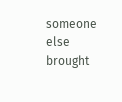someone else brought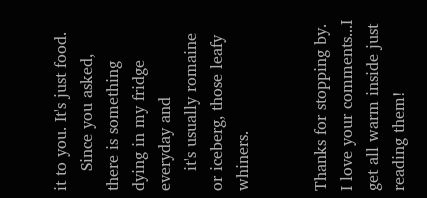it to you. It's just food.
    Since you asked, there is something dying in my fridge everyday and
    it's usually romaine or iceberg, those leafy whiners.


Thanks for stopping by. I love your comments...I get all warm inside just reading them!